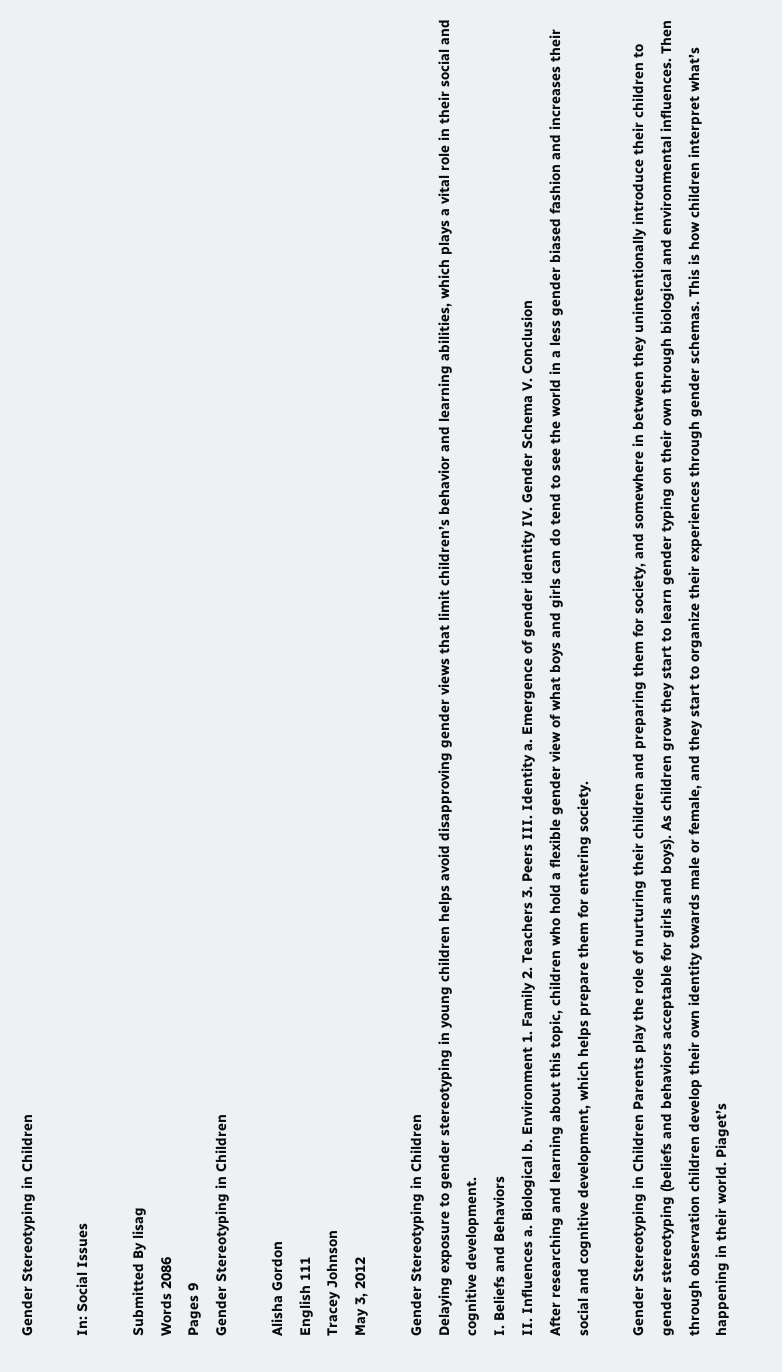Gender Stereotyping in Children

In: Social Issues

Submitted By lisag
Words 2086
Pages 9
Gender Stereotyping in Children

Alisha Gordon
English 111
Tracey Johnson
May 3, 2012

Gender Stereotyping in Children
Delaying exposure to gender stereotyping in young children helps avoid disapproving gender views that limit children’s behavior and learning abilities, which plays a vital role in their social and cognitive development.
I. Beliefs and Behaviors
II. Influences a. Biological b. Environment 1. Family 2. Teachers 3. Peers III. Identity a. Emergence of gender identity IV. Gender Schema V. Conclusion
After researching and learning about this topic, children who hold a flexible gender view of what boys and girls can do tend to see the world in a less gender biased fashion and increases their social and cognitive development, which helps prepare them for entering society.

Gender Stereotyping in Children Parents play the role of nurturing their children and preparing them for society, and somewhere in between they unintentionally introduce their children to gender stereotyping (beliefs and behaviors acceptable for girls and boys). As children grow they start to learn gender typing on their own through biological and environmental influences. Then through observation children develop their own identity towards male or female, and they start to organize their experiences through gender schemas. This is how children interpret what’s happening in their world. Piaget’s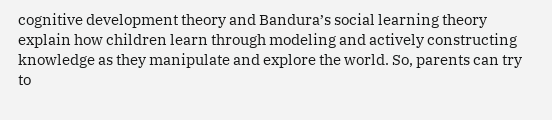cognitive development theory and Bandura’s social learning theory explain how children learn through modeling and actively constructing knowledge as they manipulate and explore the world. So, parents can try to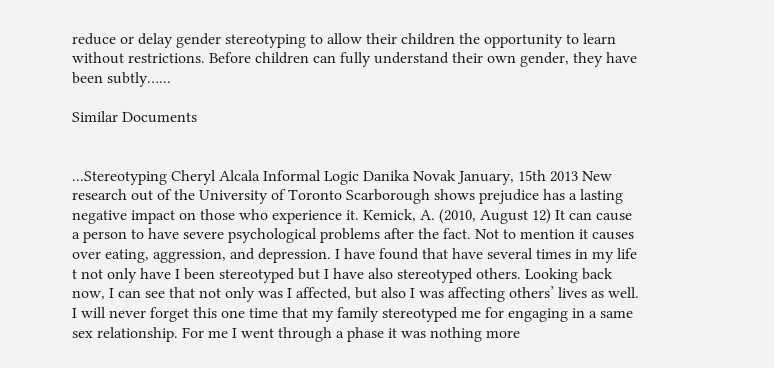reduce or delay gender stereotyping to allow their children the opportunity to learn without restrictions. Before children can fully understand their own gender, they have been subtly…...

Similar Documents


...Stereotyping Cheryl Alcala Informal Logic Danika Novak January, 15th 2013 New research out of the University of Toronto Scarborough shows prejudice has a lasting negative impact on those who experience it. Kemick, A. (2010, August 12) It can cause a person to have severe psychological problems after the fact. Not to mention it causes over eating, aggression, and depression. I have found that have several times in my life t not only have I been stereotyped but I have also stereotyped others. Looking back now, I can see that not only was I affected, but also I was affecting others’ lives as well. I will never forget this one time that my family stereotyped me for engaging in a same sex relationship. For me I went through a phase it was nothing more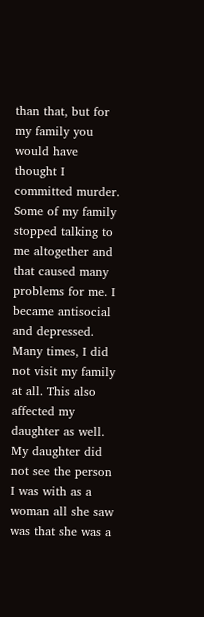than that, but for my family you would have thought I committed murder. Some of my family stopped talking to me altogether and that caused many problems for me. I became antisocial and depressed. Many times, I did not visit my family at all. This also affected my daughter as well. My daughter did not see the person I was with as a woman all she saw was that she was a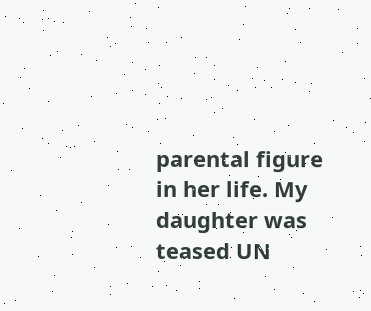parental figure in her life. My daughter was teased UN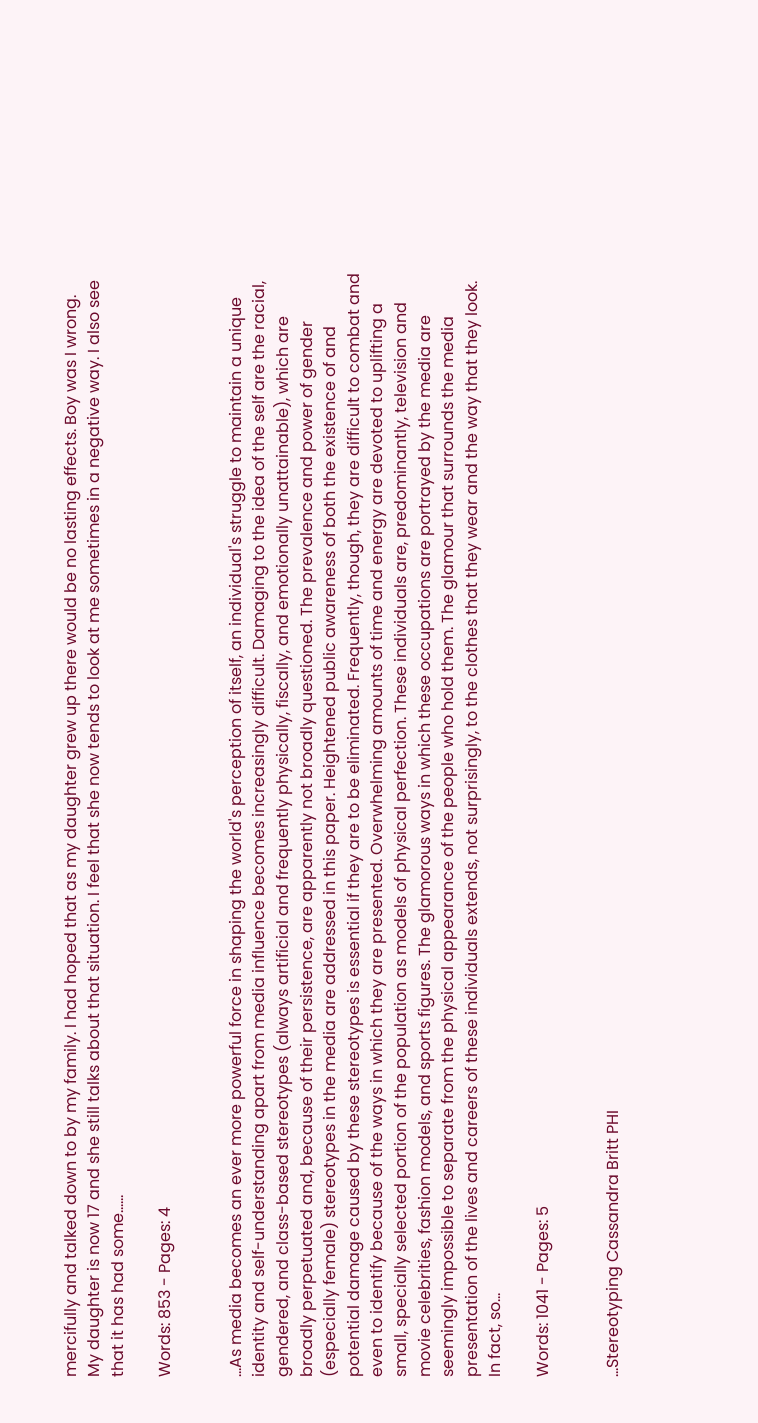mercifully and talked down to by my family. I had hoped that as my daughter grew up there would be no lasting effects. Boy was I wrong. My daughter is now 17 and she still talks about that situation. I feel that she now tends to look at me sometimes in a negative way. I also see that it has had some......

Words: 853 - Pages: 4


...As media becomes an ever more powerful force in shaping the world's perception of itself, an individual's struggle to maintain a unique identity and self-understanding apart from media influence becomes increasingly difficult. Damaging to the idea of the self are the racial, gendered, and class-based stereotypes (always artificial and frequently physically, fiscally, and emotionally unattainable), which are broadly perpetuated and, because of their persistence, are apparently not broadly questioned. The prevalence and power of gender (especially female) stereotypes in the media are addressed in this paper. Heightened public awareness of both the existence of and potential damage caused by these stereotypes is essential if they are to be eliminated. Frequently, though, they are difficult to combat and even to identify because of the ways in which they are presented. Overwhelming amounts of time and energy are devoted to uplifting a small, specially selected portion of the population as models of physical perfection. These individuals are, predominantly, television and movie celebrities, fashion models, and sports figures. The glamorous ways in which these occupations are portrayed by the media are seemingly impossible to separate from the physical appearance of the people who hold them. The glamour that surrounds the media presentation of the lives and careers of these individuals extends, not surprisingly, to the clothes that they wear and the way that they look. In fact, so...

Words: 1041 - Pages: 5


...Stereotyping Cassandra Britt PHI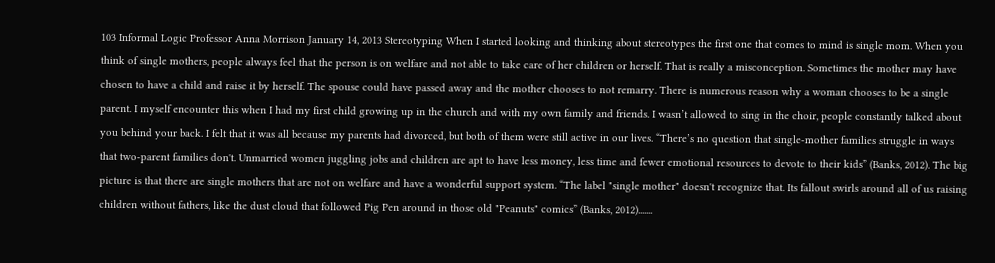103 Informal Logic Professor Anna Morrison January 14, 2013 Stereotyping When I started looking and thinking about stereotypes the first one that comes to mind is single mom. When you think of single mothers, people always feel that the person is on welfare and not able to take care of her children or herself. That is really a misconception. Sometimes the mother may have chosen to have a child and raise it by herself. The spouse could have passed away and the mother chooses to not remarry. There is numerous reason why a woman chooses to be a single parent. I myself encounter this when I had my first child growing up in the church and with my own family and friends. I wasn’t allowed to sing in the choir, people constantly talked about you behind your back. I felt that it was all because my parents had divorced, but both of them were still active in our lives. “There’s no question that single-mother families struggle in ways that two-parent families don't. Unmarried women juggling jobs and children are apt to have less money, less time and fewer emotional resources to devote to their kids” (Banks, 2012). The big picture is that there are single mothers that are not on welfare and have a wonderful support system. “The label "single mother" doesn't recognize that. Its fallout swirls around all of us raising children without fathers, like the dust cloud that followed Pig Pen around in those old "Peanuts" comics” (Banks, 2012).......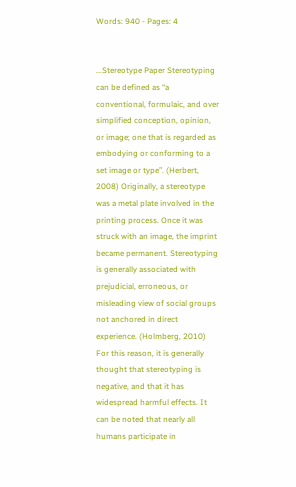Words: 940 - Pages: 4


...Stereotype Paper Stereotyping can be defined as “a conventional, formulaic, and over simplified conception, opinion, or image; one that is regarded as embodying or conforming to a set image or type”. (Herbert, 2008) Originally, a stereotype was a metal plate involved in the printing process. Once it was struck with an image, the imprint became permanent. Stereotyping is generally associated with prejudicial, erroneous, or misleading view of social groups not anchored in direct experience. (Holmberg, 2010) For this reason, it is generally thought that stereotyping is negative, and that it has widespread harmful effects. It can be noted that nearly all humans participate in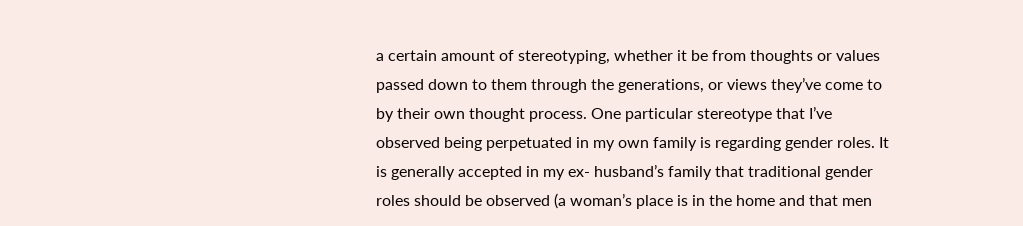a certain amount of stereotyping, whether it be from thoughts or values passed down to them through the generations, or views they’ve come to by their own thought process. One particular stereotype that I’ve observed being perpetuated in my own family is regarding gender roles. It is generally accepted in my ex- husband’s family that traditional gender roles should be observed (a woman’s place is in the home and that men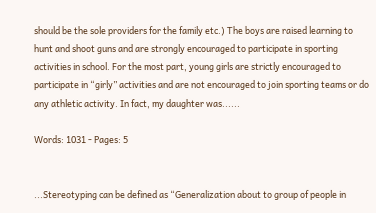should be the sole providers for the family etc.) The boys are raised learning to hunt and shoot guns and are strongly encouraged to participate in sporting activities in school. For the most part, young girls are strictly encouraged to participate in “girly” activities and are not encouraged to join sporting teams or do any athletic activity. In fact, my daughter was......

Words: 1031 - Pages: 5


...Stereotyping can be defined as “Generalization about to group of people in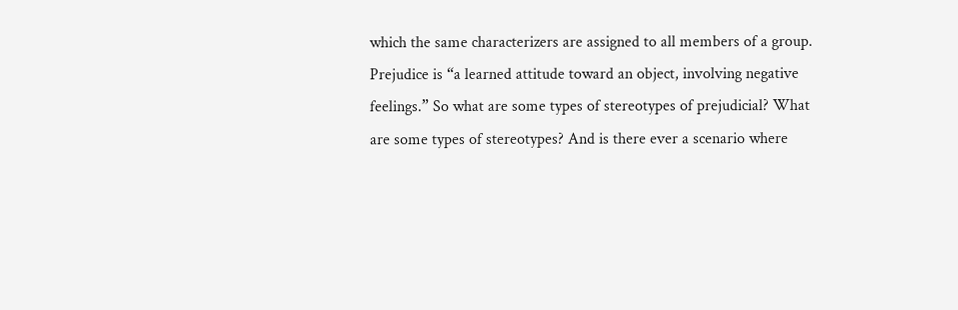which the same characterizers are assigned to all members of a group. Prejudice is “a learned attitude toward an object, involving negative feelings.” So what are some types of stereotypes of prejudicial? What are some types of stereotypes? And is there ever a scenario where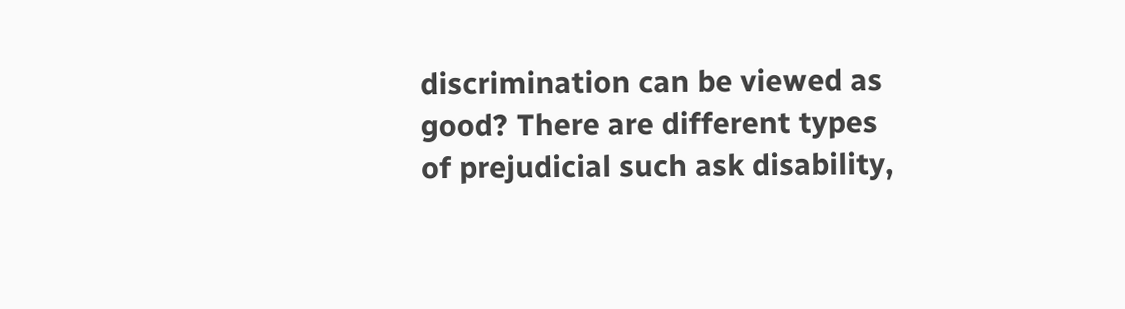discrimination can be viewed as good? There are different types of prejudicial such ask disability,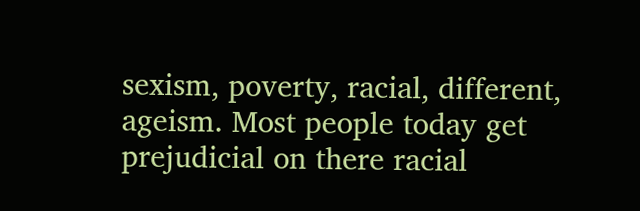sexism, poverty, racial, different, ageism. Most people today get prejudicial on there racial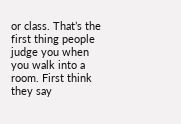or class. That’s the first thing people judge you when you walk into a room. First think they say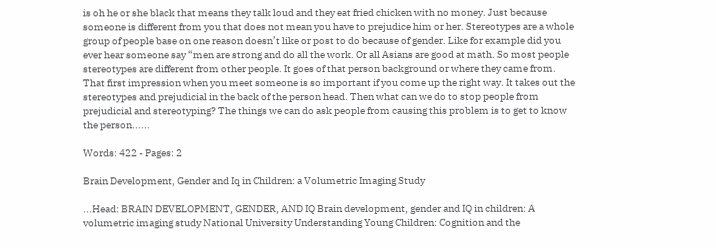is oh he or she black that means they talk loud and they eat fried chicken with no money. Just because someone is different from you that does not mean you have to prejudice him or her. Stereotypes are a whole group of people base on one reason doesn’t like or post to do because of gender. Like for example did you ever hear someone say “men are strong and do all the work. Or all Asians are good at math. So most people stereotypes are different from other people. It goes of that person background or where they came from. That first impression when you meet someone is so important if you come up the right way. It takes out the stereotypes and prejudicial in the back of the person head. Then what can we do to stop people from prejudicial and stereotyping? The things we can do ask people from causing this problem is to get to know the person......

Words: 422 - Pages: 2

Brain Development, Gender and Iq in Children: a Volumetric Imaging Study

...Head: BRAIN DEVELOPMENT, GENDER, AND IQ Brain development, gender and IQ in children: A volumetric imaging study National University Understanding Young Children: Cognition and the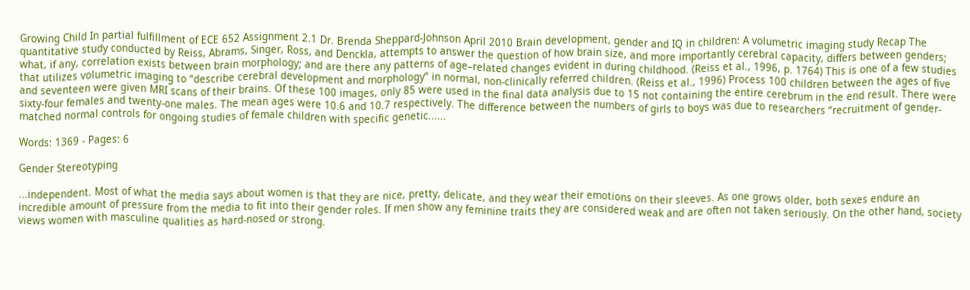Growing Child In partial fulfillment of ECE 652 Assignment 2.1 Dr. Brenda Sheppard-Johnson April 2010 Brain development, gender and IQ in children: A volumetric imaging study Recap The quantitative study conducted by Reiss, Abrams, Singer, Ross, and Denckla, attempts to answer the question of how brain size, and more importantly cerebral capacity, differs between genders; what, if any, correlation exists between brain morphology; and are there any patterns of age–related changes evident in during childhood. (Reiss et al., 1996, p. 1764) This is one of a few studies that utilizes volumetric imaging to “describe cerebral development and morphology” in normal, non-clinically referred children. (Reiss et al., 1996) Process 100 children between the ages of five and seventeen were given MRI scans of their brains. Of these 100 images, only 85 were used in the final data analysis due to 15 not containing the entire cerebrum in the end result. There were sixty-four females and twenty-one males. The mean ages were 10.6 and 10.7 respectively. The difference between the numbers of girls to boys was due to researchers “recruitment of gender-matched normal controls for ongoing studies of female children with specific genetic......

Words: 1369 - Pages: 6

Gender Stereotyping

...independent. Most of what the media says about women is that they are nice, pretty, delicate, and they wear their emotions on their sleeves. As one grows older, both sexes endure an incredible amount of pressure from the media to fit into their gender roles. If men show any feminine traits they are considered weak and are often not taken seriously. On the other hand, society views women with masculine qualities as hard-nosed or strong.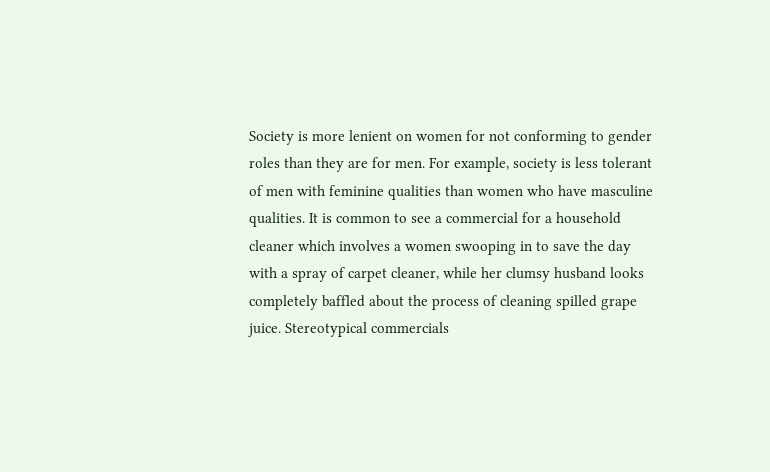Society is more lenient on women for not conforming to gender roles than they are for men. For example, society is less tolerant of men with feminine qualities than women who have masculine qualities. It is common to see a commercial for a household cleaner which involves a women swooping in to save the day with a spray of carpet cleaner, while her clumsy husband looks completely baffled about the process of cleaning spilled grape juice. Stereotypical commercials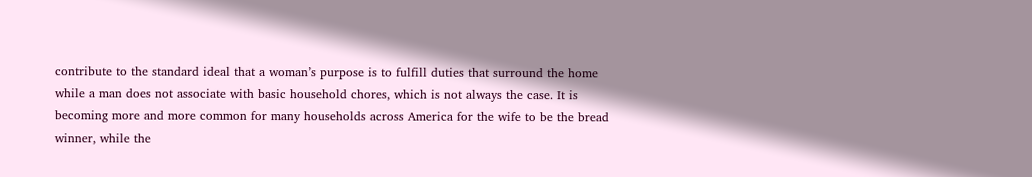contribute to the standard ideal that a woman’s purpose is to fulfill duties that surround the home while a man does not associate with basic household chores, which is not always the case. It is becoming more and more common for many households across America for the wife to be the bread winner, while the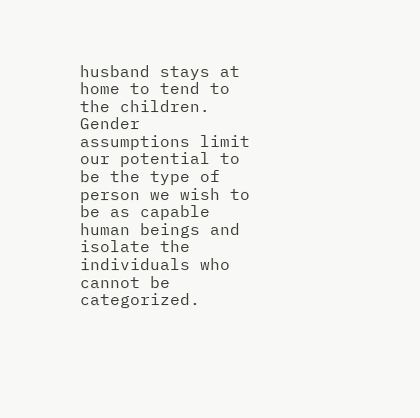husband stays at home to tend to the children. Gender assumptions limit our potential to be the type of person we wish to be as capable human beings and isolate the individuals who cannot be categorized.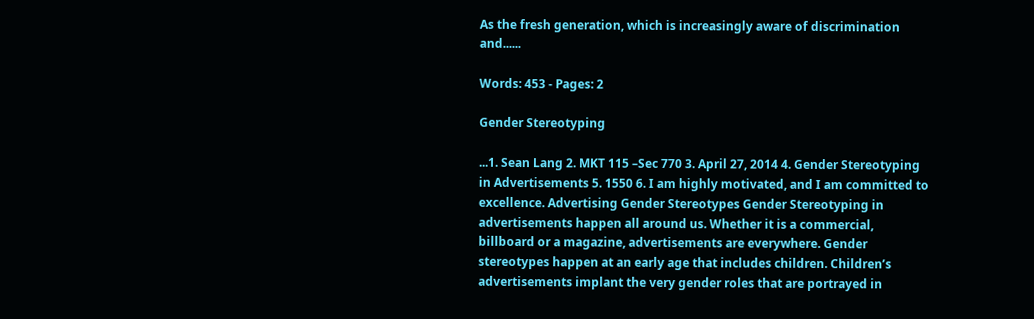As the fresh generation, which is increasingly aware of discrimination and......

Words: 453 - Pages: 2

Gender Stereotyping

...1. Sean Lang 2. MKT 115 –Sec 770 3. April 27, 2014 4. Gender Stereotyping in Advertisements 5. 1550 6. I am highly motivated, and I am committed to excellence. Advertising Gender Stereotypes Gender Stereotyping in advertisements happen all around us. Whether it is a commercial, billboard or a magazine, advertisements are everywhere. Gender stereotypes happen at an early age that includes children. Children’s advertisements implant the very gender roles that are portrayed in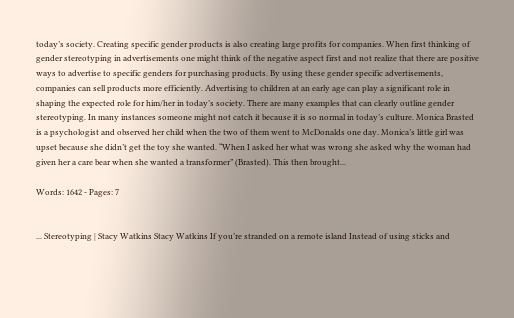today’s society. Creating specific gender products is also creating large profits for companies. When first thinking of gender stereotyping in advertisements one might think of the negative aspect first and not realize that there are positive ways to advertise to specific genders for purchasing products. By using these gender specific advertisements, companies can sell products more efficiently. Advertising to children at an early age can play a significant role in shaping the expected role for him/her in today’s society. There are many examples that can clearly outline gender stereotyping. In many instances someone might not catch it because it is so normal in today’s culture. Monica Brasted is a psychologist and observed her child when the two of them went to McDonalds one day. Monica’s little girl was upset because she didn’t get the toy she wanted. “When I asked her what was wrong she asked why the woman had given her a care bear when she wanted a transformer” (Brasted). This then brought...

Words: 1642 - Pages: 7


... Stereotyping | Stacy Watkins Stacy Watkins If you’re stranded on a remote island Instead of using sticks and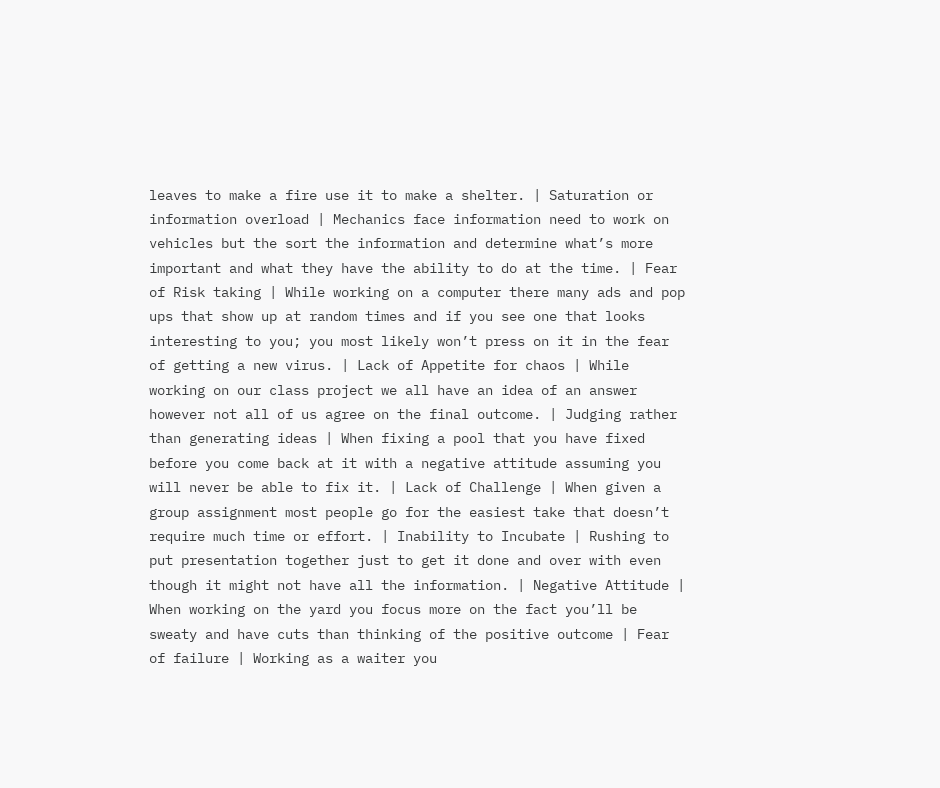leaves to make a fire use it to make a shelter. | Saturation or information overload | Mechanics face information need to work on vehicles but the sort the information and determine what’s more important and what they have the ability to do at the time. | Fear of Risk taking | While working on a computer there many ads and pop ups that show up at random times and if you see one that looks interesting to you; you most likely won’t press on it in the fear of getting a new virus. | Lack of Appetite for chaos | While working on our class project we all have an idea of an answer however not all of us agree on the final outcome. | Judging rather than generating ideas | When fixing a pool that you have fixed before you come back at it with a negative attitude assuming you will never be able to fix it. | Lack of Challenge | When given a group assignment most people go for the easiest take that doesn’t require much time or effort. | Inability to Incubate | Rushing to put presentation together just to get it done and over with even though it might not have all the information. | Negative Attitude | When working on the yard you focus more on the fact you’ll be sweaty and have cuts than thinking of the positive outcome | Fear of failure | Working as a waiter you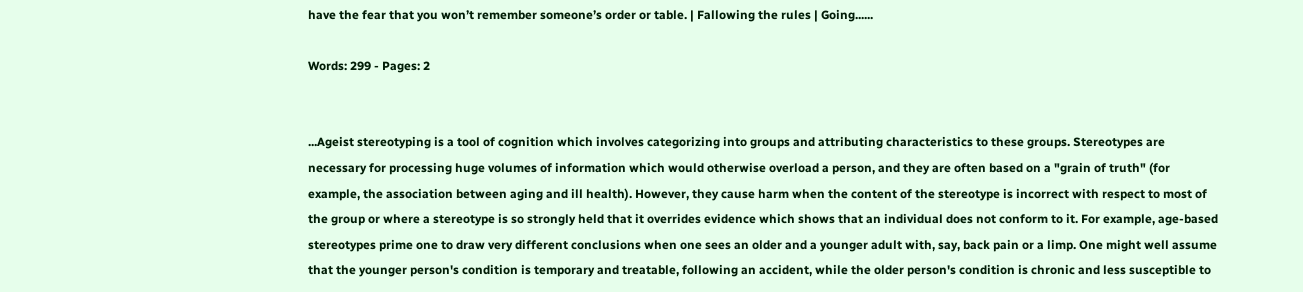have the fear that you won’t remember someone’s order or table. | Fallowing the rules | Going......

Words: 299 - Pages: 2


...Ageist stereotyping is a tool of cognition which involves categorizing into groups and attributing characteristics to these groups. Stereotypes are necessary for processing huge volumes of information which would otherwise overload a person, and they are often based on a "grain of truth" (for example, the association between aging and ill health). However, they cause harm when the content of the stereotype is incorrect with respect to most of the group or where a stereotype is so strongly held that it overrides evidence which shows that an individual does not conform to it. For example, age-based stereotypes prime one to draw very different conclusions when one sees an older and a younger adult with, say, back pain or a limp. One might well assume that the younger person's condition is temporary and treatable, following an accident, while the older person's condition is chronic and less susceptible to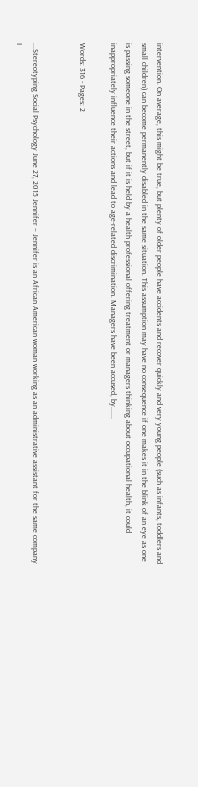intervention. On average, this might be true, but plenty of older people have accidents and recover quickly and very young people (such as infants, toddlers and small children) can become permanently disabled in the same situation. This assumption may have no consequence if one makes it in the blink of an eye as one is passing someone in the street, but if it is held by a health professional offering treatment or managers thinking about occupational health, it could inappropriately influence their actions and lead to age-related discrimination. Managers have been accused, by......

Words: 316 - Pages: 2


...Stereotyping Social Psychology June 27, 2015 Jennifer – Jennifer is an African American woman working as an administrative assistant for the same company I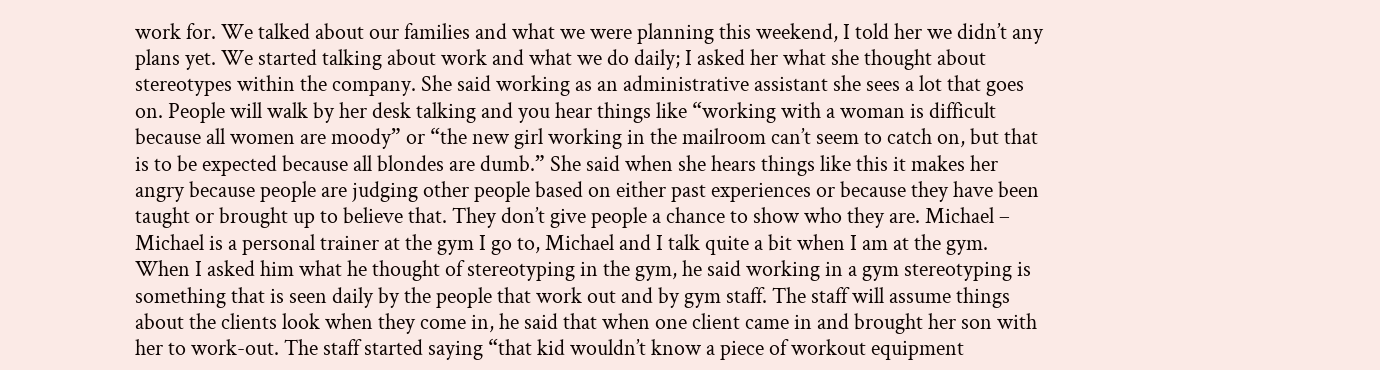work for. We talked about our families and what we were planning this weekend, I told her we didn’t any plans yet. We started talking about work and what we do daily; I asked her what she thought about stereotypes within the company. She said working as an administrative assistant she sees a lot that goes on. People will walk by her desk talking and you hear things like “working with a woman is difficult because all women are moody” or “the new girl working in the mailroom can’t seem to catch on, but that is to be expected because all blondes are dumb.” She said when she hears things like this it makes her angry because people are judging other people based on either past experiences or because they have been taught or brought up to believe that. They don’t give people a chance to show who they are. Michael – Michael is a personal trainer at the gym I go to, Michael and I talk quite a bit when I am at the gym. When I asked him what he thought of stereotyping in the gym, he said working in a gym stereotyping is something that is seen daily by the people that work out and by gym staff. The staff will assume things about the clients look when they come in, he said that when one client came in and brought her son with her to work-out. The staff started saying “that kid wouldn’t know a piece of workout equipment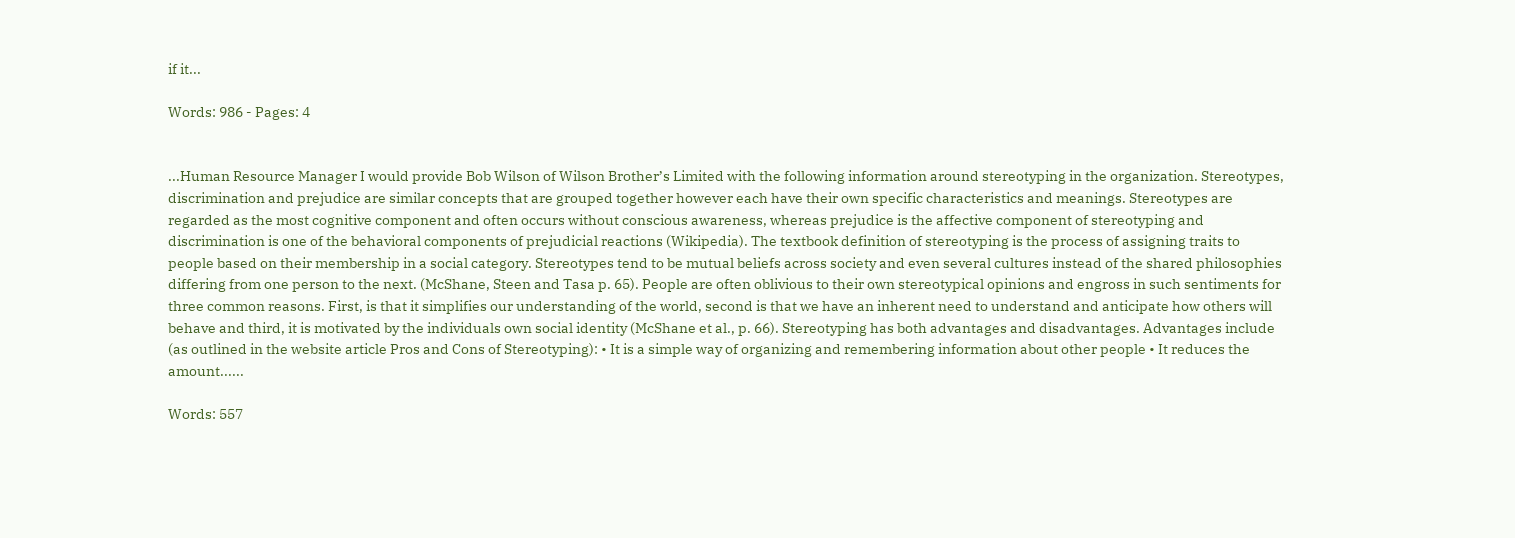if it...

Words: 986 - Pages: 4


...Human Resource Manager I would provide Bob Wilson of Wilson Brother’s Limited with the following information around stereotyping in the organization. Stereotypes, discrimination and prejudice are similar concepts that are grouped together however each have their own specific characteristics and meanings. Stereotypes are regarded as the most cognitive component and often occurs without conscious awareness, whereas prejudice is the affective component of stereotyping and discrimination is one of the behavioral components of prejudicial reactions (Wikipedia). The textbook definition of stereotyping is the process of assigning traits to people based on their membership in a social category. Stereotypes tend to be mutual beliefs across society and even several cultures instead of the shared philosophies differing from one person to the next. (McShane, Steen and Tasa p. 65). People are often oblivious to their own stereotypical opinions and engross in such sentiments for three common reasons. First, is that it simplifies our understanding of the world, second is that we have an inherent need to understand and anticipate how others will behave and third, it is motivated by the individuals own social identity (McShane et al., p. 66). Stereotyping has both advantages and disadvantages. Advantages include (as outlined in the website article Pros and Cons of Stereotyping): • It is a simple way of organizing and remembering information about other people • It reduces the amount......

Words: 557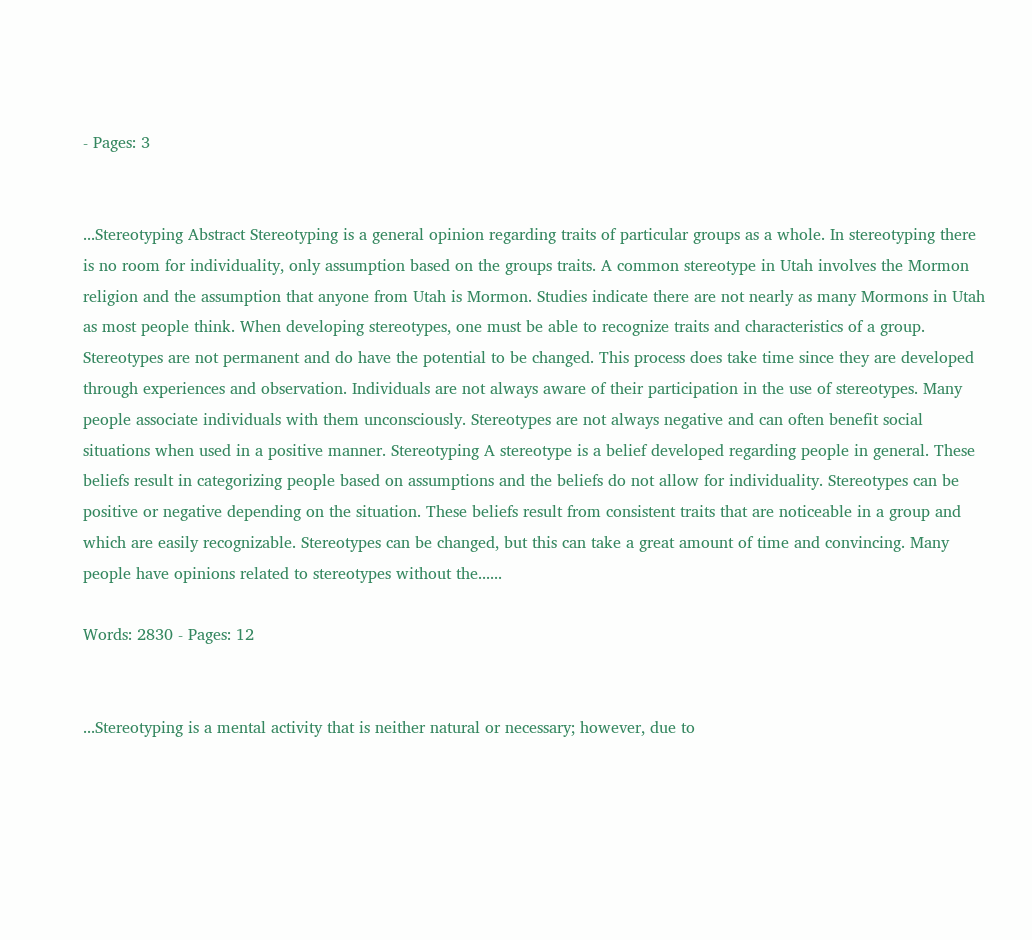- Pages: 3


...Stereotyping Abstract Stereotyping is a general opinion regarding traits of particular groups as a whole. In stereotyping there is no room for individuality, only assumption based on the groups traits. A common stereotype in Utah involves the Mormon religion and the assumption that anyone from Utah is Mormon. Studies indicate there are not nearly as many Mormons in Utah as most people think. When developing stereotypes, one must be able to recognize traits and characteristics of a group. Stereotypes are not permanent and do have the potential to be changed. This process does take time since they are developed through experiences and observation. Individuals are not always aware of their participation in the use of stereotypes. Many people associate individuals with them unconsciously. Stereotypes are not always negative and can often benefit social situations when used in a positive manner. Stereotyping A stereotype is a belief developed regarding people in general. These beliefs result in categorizing people based on assumptions and the beliefs do not allow for individuality. Stereotypes can be positive or negative depending on the situation. These beliefs result from consistent traits that are noticeable in a group and which are easily recognizable. Stereotypes can be changed, but this can take a great amount of time and convincing. Many people have opinions related to stereotypes without the......

Words: 2830 - Pages: 12


...Stereotyping is a mental activity that is neither natural or necessary; however, due to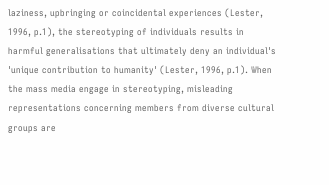laziness, upbringing or coincidental experiences (Lester, 1996, p.1), the stereotyping of individuals results in harmful generalisations that ultimately deny an individual's 'unique contribution to humanity' (Lester, 1996, p.1). When the mass media engage in stereotyping, misleading representations concerning members from diverse cultural groups are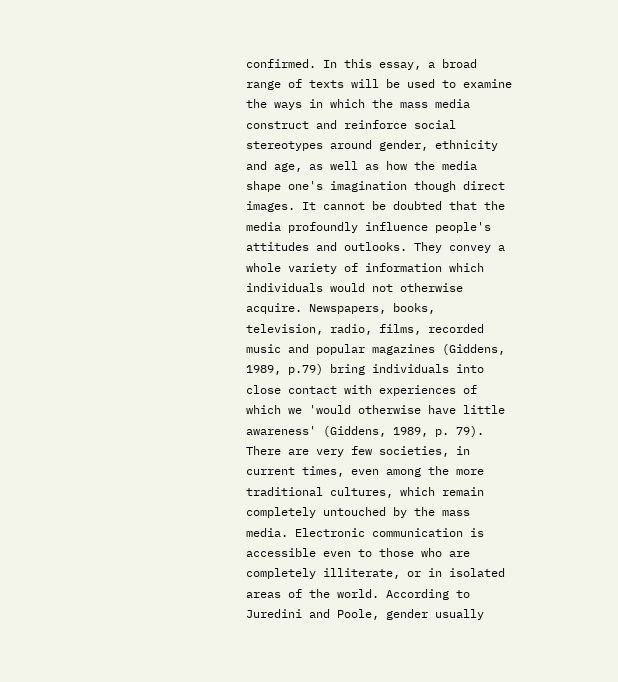confirmed. In this essay, a broad range of texts will be used to examine the ways in which the mass media construct and reinforce social stereotypes around gender, ethnicity and age, as well as how the media shape one's imagination though direct images. It cannot be doubted that the media profoundly influence people's attitudes and outlooks. They convey a whole variety of information which individuals would not otherwise acquire. Newspapers, books, television, radio, films, recorded music and popular magazines (Giddens, 1989, p.79) bring individuals into close contact with experiences of which we 'would otherwise have little awareness' (Giddens, 1989, p. 79). There are very few societies, in current times, even among the more traditional cultures, which remain completely untouched by the mass media. Electronic communication is accessible even to those who are completely illiterate, or in isolated areas of the world. According to Juredini and Poole, gender usually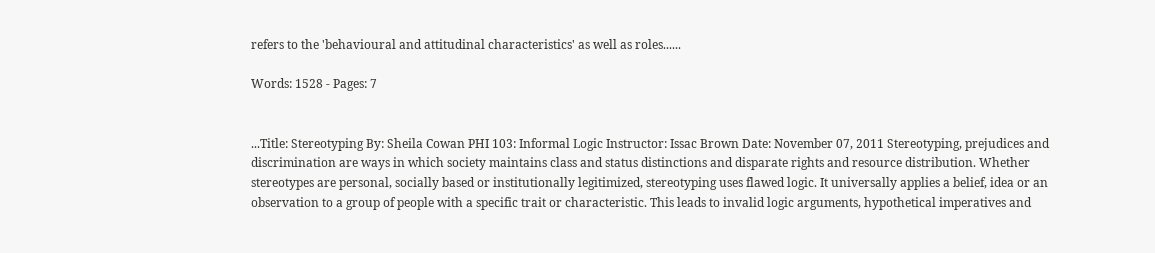refers to the 'behavioural and attitudinal characteristics' as well as roles......

Words: 1528 - Pages: 7


...Title: Stereotyping By: Sheila Cowan PHI 103: Informal Logic Instructor: Issac Brown Date: November 07, 2011 Stereotyping, prejudices and discrimination are ways in which society maintains class and status distinctions and disparate rights and resource distribution. Whether stereotypes are personal, socially based or institutionally legitimized, stereotyping uses flawed logic. It universally applies a belief, idea or an observation to a group of people with a specific trait or characteristic. This leads to invalid logic arguments, hypothetical imperatives and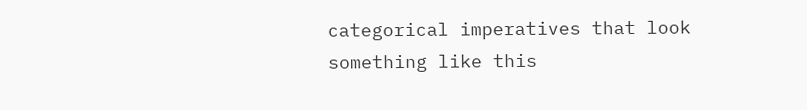categorical imperatives that look something like this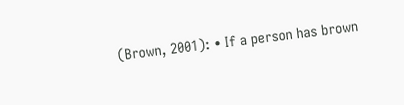(Brown, 2001): • If a person has brown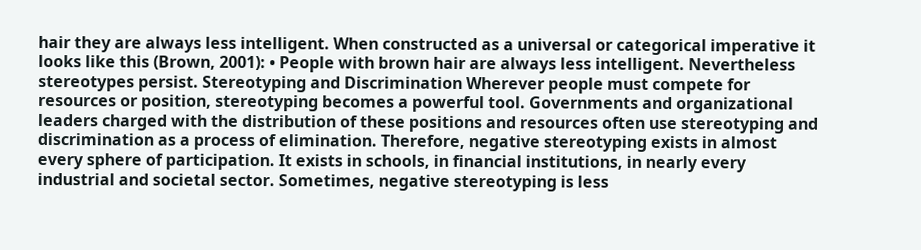hair they are always less intelligent. When constructed as a universal or categorical imperative it looks like this (Brown, 2001): • People with brown hair are always less intelligent. Nevertheless stereotypes persist. Stereotyping and Discrimination Wherever people must compete for resources or position, stereotyping becomes a powerful tool. Governments and organizational leaders charged with the distribution of these positions and resources often use stereotyping and discrimination as a process of elimination. Therefore, negative stereotyping exists in almost every sphere of participation. It exists in schools, in financial institutions, in nearly every industrial and societal sector. Sometimes, negative stereotyping is less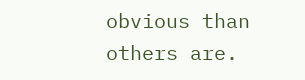obvious than others are.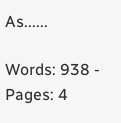As......

Words: 938 - Pages: 4